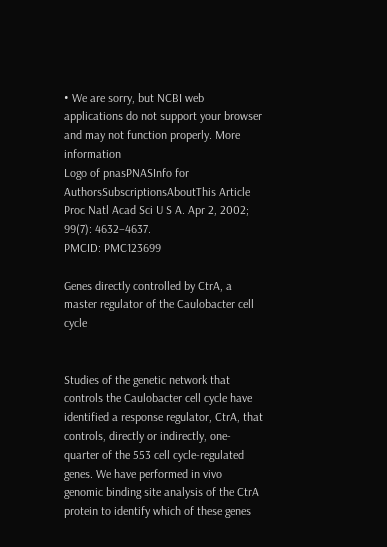• We are sorry, but NCBI web applications do not support your browser and may not function properly. More information
Logo of pnasPNASInfo for AuthorsSubscriptionsAboutThis Article
Proc Natl Acad Sci U S A. Apr 2, 2002; 99(7): 4632–4637.
PMCID: PMC123699

Genes directly controlled by CtrA, a master regulator of the Caulobacter cell cycle


Studies of the genetic network that controls the Caulobacter cell cycle have identified a response regulator, CtrA, that controls, directly or indirectly, one-quarter of the 553 cell cycle-regulated genes. We have performed in vivo genomic binding site analysis of the CtrA protein to identify which of these genes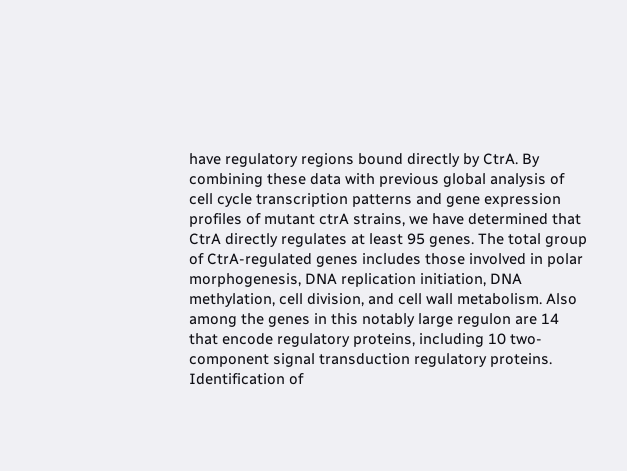have regulatory regions bound directly by CtrA. By combining these data with previous global analysis of cell cycle transcription patterns and gene expression profiles of mutant ctrA strains, we have determined that CtrA directly regulates at least 95 genes. The total group of CtrA-regulated genes includes those involved in polar morphogenesis, DNA replication initiation, DNA methylation, cell division, and cell wall metabolism. Also among the genes in this notably large regulon are 14 that encode regulatory proteins, including 10 two-component signal transduction regulatory proteins. Identification of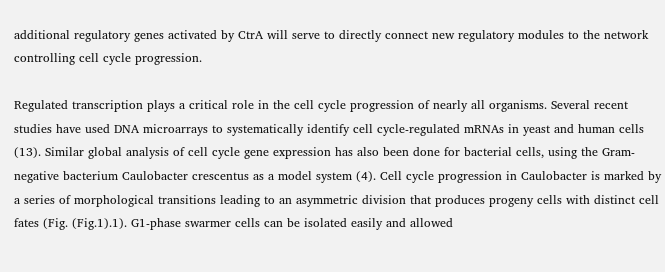additional regulatory genes activated by CtrA will serve to directly connect new regulatory modules to the network controlling cell cycle progression.

Regulated transcription plays a critical role in the cell cycle progression of nearly all organisms. Several recent studies have used DNA microarrays to systematically identify cell cycle-regulated mRNAs in yeast and human cells (13). Similar global analysis of cell cycle gene expression has also been done for bacterial cells, using the Gram-negative bacterium Caulobacter crescentus as a model system (4). Cell cycle progression in Caulobacter is marked by a series of morphological transitions leading to an asymmetric division that produces progeny cells with distinct cell fates (Fig. (Fig.1).1). G1-phase swarmer cells can be isolated easily and allowed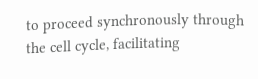to proceed synchronously through the cell cycle, facilitating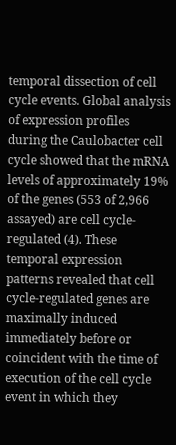temporal dissection of cell cycle events. Global analysis of expression profiles during the Caulobacter cell cycle showed that the mRNA levels of approximately 19% of the genes (553 of 2,966 assayed) are cell cycle-regulated (4). These temporal expression patterns revealed that cell cycle-regulated genes are maximally induced immediately before or coincident with the time of execution of the cell cycle event in which they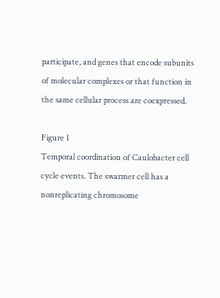participate, and genes that encode subunits of molecular complexes or that function in the same cellular process are coexpressed.

Figure 1
Temporal coordination of Caulobacter cell cycle events. The swarmer cell has a nonreplicating chromosome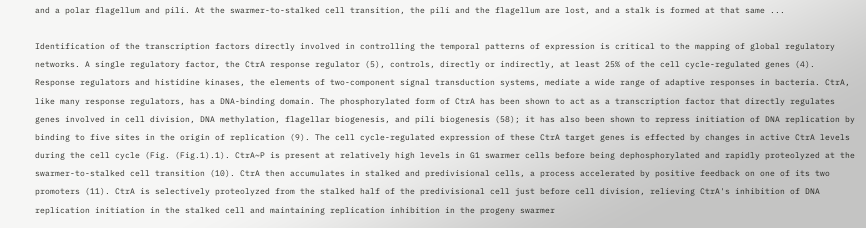and a polar flagellum and pili. At the swarmer-to-stalked cell transition, the pili and the flagellum are lost, and a stalk is formed at that same ...

Identification of the transcription factors directly involved in controlling the temporal patterns of expression is critical to the mapping of global regulatory networks. A single regulatory factor, the CtrA response regulator (5), controls, directly or indirectly, at least 25% of the cell cycle-regulated genes (4). Response regulators and histidine kinases, the elements of two-component signal transduction systems, mediate a wide range of adaptive responses in bacteria. CtrA, like many response regulators, has a DNA-binding domain. The phosphorylated form of CtrA has been shown to act as a transcription factor that directly regulates genes involved in cell division, DNA methylation, flagellar biogenesis, and pili biogenesis (58); it has also been shown to repress initiation of DNA replication by binding to five sites in the origin of replication (9). The cell cycle-regulated expression of these CtrA target genes is effected by changes in active CtrA levels during the cell cycle (Fig. (Fig.1).1). CtrA~P is present at relatively high levels in G1 swarmer cells before being dephosphorylated and rapidly proteolyzed at the swarmer-to-stalked cell transition (10). CtrA then accumulates in stalked and predivisional cells, a process accelerated by positive feedback on one of its two promoters (11). CtrA is selectively proteolyzed from the stalked half of the predivisional cell just before cell division, relieving CtrA's inhibition of DNA replication initiation in the stalked cell and maintaining replication inhibition in the progeny swarmer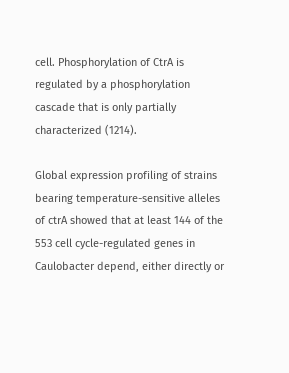cell. Phosphorylation of CtrA is regulated by a phosphorylation cascade that is only partially characterized (1214).

Global expression profiling of strains bearing temperature-sensitive alleles of ctrA showed that at least 144 of the 553 cell cycle-regulated genes in Caulobacter depend, either directly or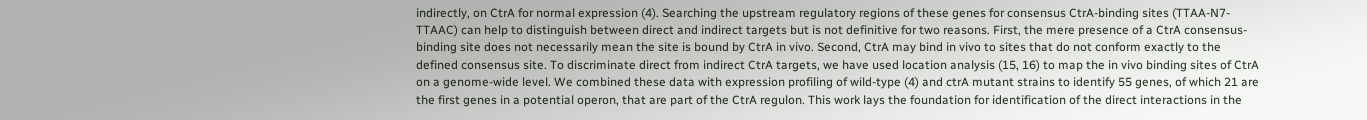indirectly, on CtrA for normal expression (4). Searching the upstream regulatory regions of these genes for consensus CtrA-binding sites (TTAA-N7-TTAAC) can help to distinguish between direct and indirect targets but is not definitive for two reasons. First, the mere presence of a CtrA consensus-binding site does not necessarily mean the site is bound by CtrA in vivo. Second, CtrA may bind in vivo to sites that do not conform exactly to the defined consensus site. To discriminate direct from indirect CtrA targets, we have used location analysis (15, 16) to map the in vivo binding sites of CtrA on a genome-wide level. We combined these data with expression profiling of wild-type (4) and ctrA mutant strains to identify 55 genes, of which 21 are the first genes in a potential operon, that are part of the CtrA regulon. This work lays the foundation for identification of the direct interactions in the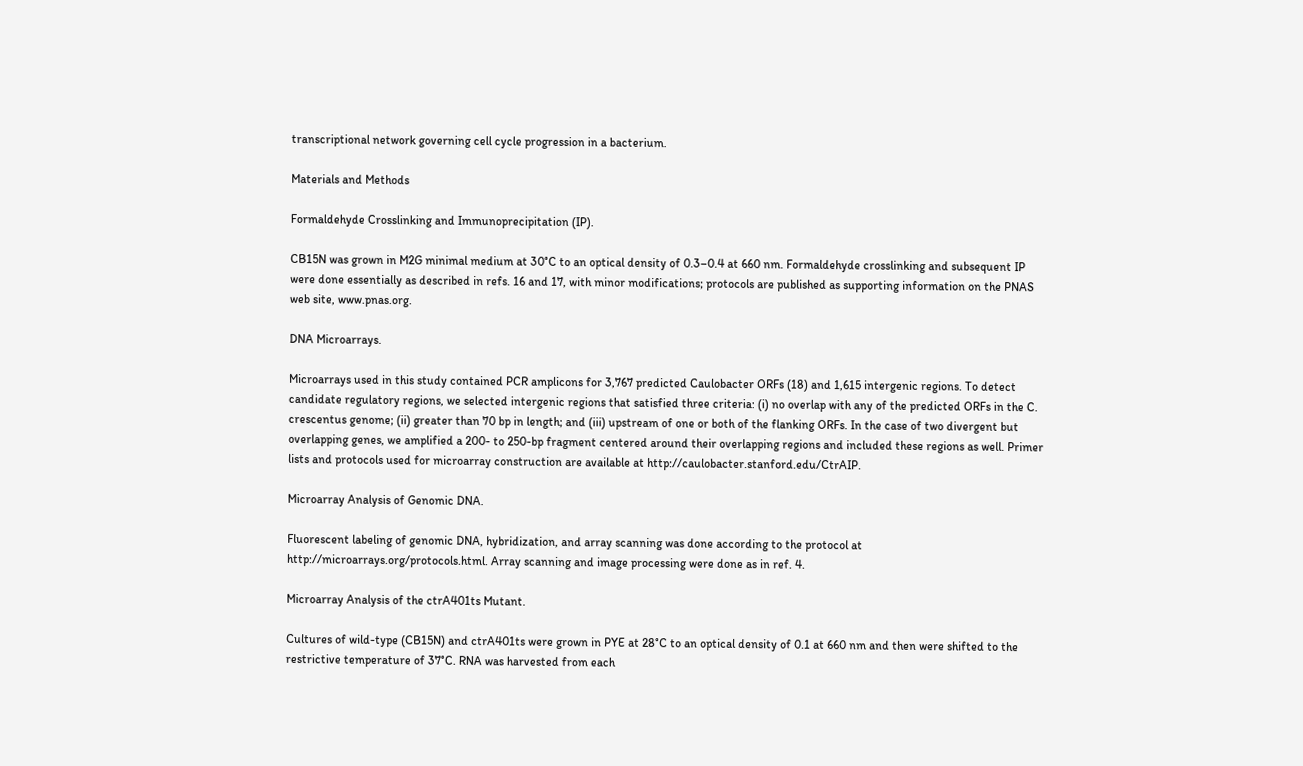transcriptional network governing cell cycle progression in a bacterium.

Materials and Methods

Formaldehyde Crosslinking and Immunoprecipitation (IP).

CB15N was grown in M2G minimal medium at 30°C to an optical density of 0.3–0.4 at 660 nm. Formaldehyde crosslinking and subsequent IP were done essentially as described in refs. 16 and 17, with minor modifications; protocols are published as supporting information on the PNAS web site, www.pnas.org.

DNA Microarrays.

Microarrays used in this study contained PCR amplicons for 3,767 predicted Caulobacter ORFs (18) and 1,615 intergenic regions. To detect candidate regulatory regions, we selected intergenic regions that satisfied three criteria: (i) no overlap with any of the predicted ORFs in the C. crescentus genome; (ii) greater than 70 bp in length; and (iii) upstream of one or both of the flanking ORFs. In the case of two divergent but overlapping genes, we amplified a 200- to 250-bp fragment centered around their overlapping regions and included these regions as well. Primer lists and protocols used for microarray construction are available at http://caulobacter.stanford.edu/CtrAIP.

Microarray Analysis of Genomic DNA.

Fluorescent labeling of genomic DNA, hybridization, and array scanning was done according to the protocol at http://microarrays.org/protocols.html. Array scanning and image processing were done as in ref. 4.

Microarray Analysis of the ctrA401ts Mutant.

Cultures of wild-type (CB15N) and ctrA401ts were grown in PYE at 28°C to an optical density of 0.1 at 660 nm and then were shifted to the restrictive temperature of 37°C. RNA was harvested from each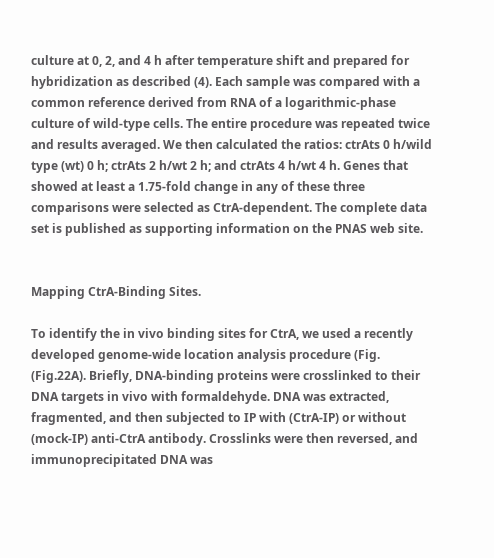culture at 0, 2, and 4 h after temperature shift and prepared for hybridization as described (4). Each sample was compared with a common reference derived from RNA of a logarithmic-phase culture of wild-type cells. The entire procedure was repeated twice and results averaged. We then calculated the ratios: ctrAts 0 h/wild type (wt) 0 h; ctrAts 2 h/wt 2 h; and ctrAts 4 h/wt 4 h. Genes that showed at least a 1.75-fold change in any of these three comparisons were selected as CtrA-dependent. The complete data set is published as supporting information on the PNAS web site.


Mapping CtrA-Binding Sites.

To identify the in vivo binding sites for CtrA, we used a recently developed genome-wide location analysis procedure (Fig. (Fig.22A). Briefly, DNA-binding proteins were crosslinked to their DNA targets in vivo with formaldehyde. DNA was extracted, fragmented, and then subjected to IP with (CtrA-IP) or without (mock-IP) anti-CtrA antibody. Crosslinks were then reversed, and immunoprecipitated DNA was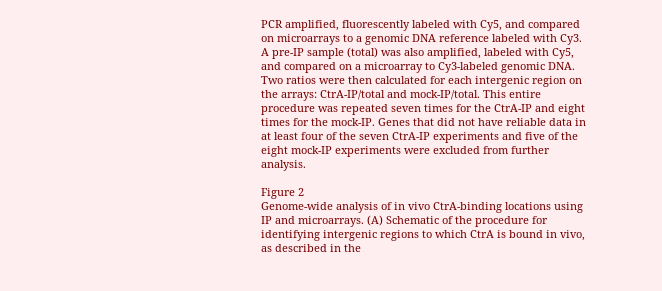PCR amplified, fluorescently labeled with Cy5, and compared on microarrays to a genomic DNA reference labeled with Cy3. A pre-IP sample (total) was also amplified, labeled with Cy5, and compared on a microarray to Cy3-labeled genomic DNA. Two ratios were then calculated for each intergenic region on the arrays: CtrA-IP/total and mock-IP/total. This entire procedure was repeated seven times for the CtrA-IP and eight times for the mock-IP. Genes that did not have reliable data in at least four of the seven CtrA-IP experiments and five of the eight mock-IP experiments were excluded from further analysis.

Figure 2
Genome-wide analysis of in vivo CtrA-binding locations using IP and microarrays. (A) Schematic of the procedure for identifying intergenic regions to which CtrA is bound in vivo, as described in the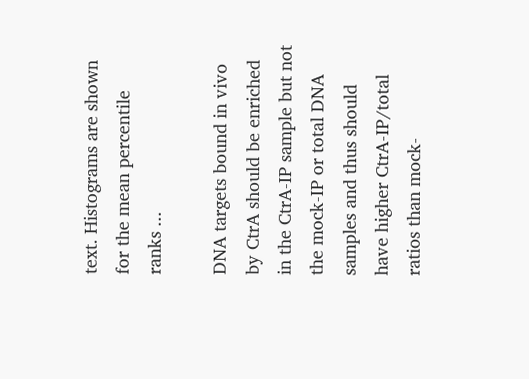text. Histograms are shown for the mean percentile ranks ...

DNA targets bound in vivo by CtrA should be enriched in the CtrA-IP sample but not the mock-IP or total DNA samples and thus should have higher CtrA-IP/total ratios than mock-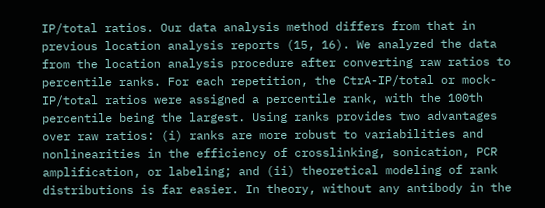IP/total ratios. Our data analysis method differs from that in previous location analysis reports (15, 16). We analyzed the data from the location analysis procedure after converting raw ratios to percentile ranks. For each repetition, the CtrA-IP/total or mock-IP/total ratios were assigned a percentile rank, with the 100th percentile being the largest. Using ranks provides two advantages over raw ratios: (i) ranks are more robust to variabilities and nonlinearities in the efficiency of crosslinking, sonication, PCR amplification, or labeling; and (ii) theoretical modeling of rank distributions is far easier. In theory, without any antibody in the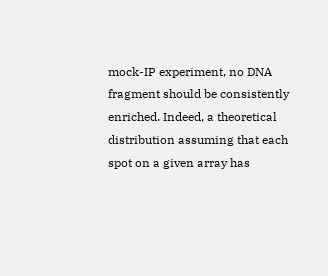mock-IP experiment, no DNA fragment should be consistently enriched. Indeed, a theoretical distribution assuming that each spot on a given array has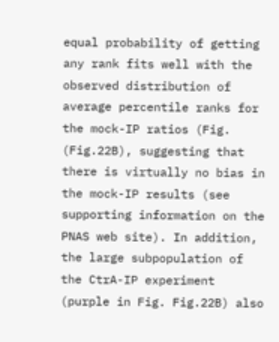equal probability of getting any rank fits well with the observed distribution of average percentile ranks for the mock-IP ratios (Fig. (Fig.22B), suggesting that there is virtually no bias in the mock-IP results (see supporting information on the PNAS web site). In addition, the large subpopulation of the CtrA-IP experiment (purple in Fig. Fig.22B) also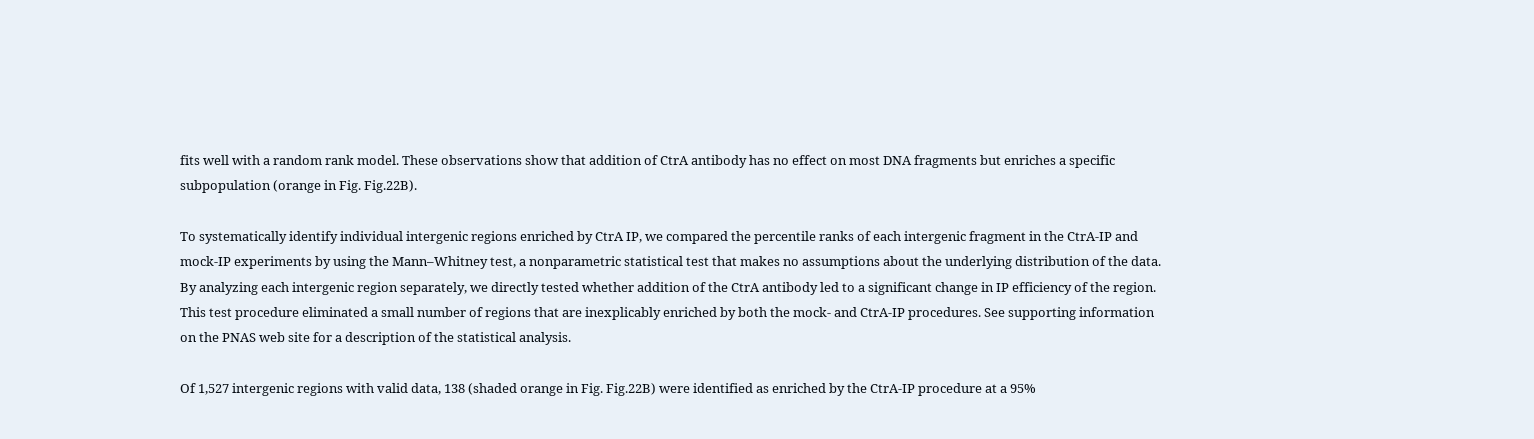fits well with a random rank model. These observations show that addition of CtrA antibody has no effect on most DNA fragments but enriches a specific subpopulation (orange in Fig. Fig.22B).

To systematically identify individual intergenic regions enriched by CtrA IP, we compared the percentile ranks of each intergenic fragment in the CtrA-IP and mock-IP experiments by using the Mann–Whitney test, a nonparametric statistical test that makes no assumptions about the underlying distribution of the data. By analyzing each intergenic region separately, we directly tested whether addition of the CtrA antibody led to a significant change in IP efficiency of the region. This test procedure eliminated a small number of regions that are inexplicably enriched by both the mock- and CtrA-IP procedures. See supporting information on the PNAS web site for a description of the statistical analysis.

Of 1,527 intergenic regions with valid data, 138 (shaded orange in Fig. Fig.22B) were identified as enriched by the CtrA-IP procedure at a 95%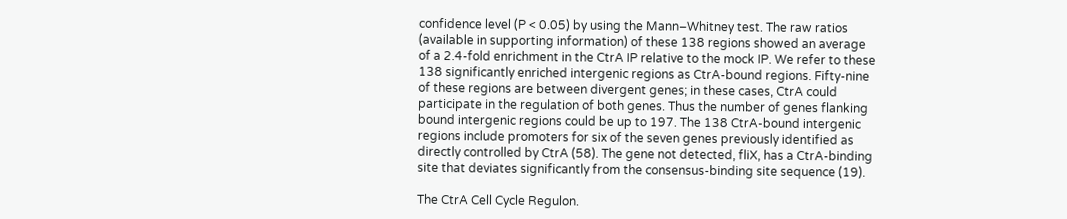confidence level (P < 0.05) by using the Mann–Whitney test. The raw ratios (available in supporting information) of these 138 regions showed an average of a 2.4-fold enrichment in the CtrA IP relative to the mock IP. We refer to these 138 significantly enriched intergenic regions as CtrA-bound regions. Fifty-nine of these regions are between divergent genes; in these cases, CtrA could participate in the regulation of both genes. Thus the number of genes flanking bound intergenic regions could be up to 197. The 138 CtrA-bound intergenic regions include promoters for six of the seven genes previously identified as directly controlled by CtrA (58). The gene not detected, fliX, has a CtrA-binding site that deviates significantly from the consensus-binding site sequence (19).

The CtrA Cell Cycle Regulon.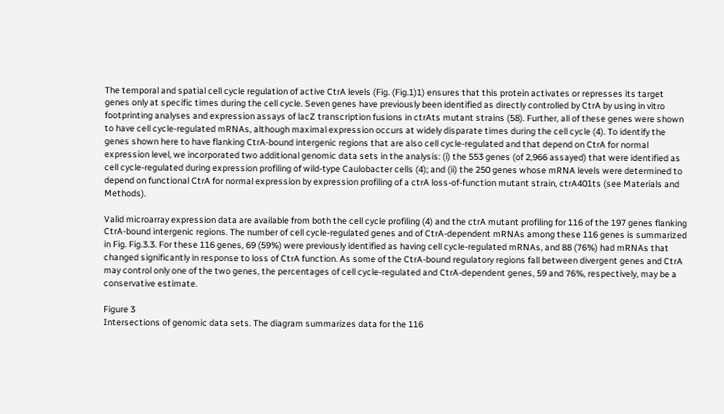The temporal and spatial cell cycle regulation of active CtrA levels (Fig. (Fig.1)1) ensures that this protein activates or represses its target genes only at specific times during the cell cycle. Seven genes have previously been identified as directly controlled by CtrA by using in vitro footprinting analyses and expression assays of lacZ transcription fusions in ctrAts mutant strains (58). Further, all of these genes were shown to have cell cycle-regulated mRNAs, although maximal expression occurs at widely disparate times during the cell cycle (4). To identify the genes shown here to have flanking CtrA-bound intergenic regions that are also cell cycle-regulated and that depend on CtrA for normal expression level, we incorporated two additional genomic data sets in the analysis: (i) the 553 genes (of 2,966 assayed) that were identified as cell cycle-regulated during expression profiling of wild-type Caulobacter cells (4); and (ii) the 250 genes whose mRNA levels were determined to depend on functional CtrA for normal expression by expression profiling of a ctrA loss-of-function mutant strain, ctrA401ts (see Materials and Methods).

Valid microarray expression data are available from both the cell cycle profiling (4) and the ctrA mutant profiling for 116 of the 197 genes flanking CtrA-bound intergenic regions. The number of cell cycle-regulated genes and of CtrA-dependent mRNAs among these 116 genes is summarized in Fig. Fig.3.3. For these 116 genes, 69 (59%) were previously identified as having cell cycle-regulated mRNAs, and 88 (76%) had mRNAs that changed significantly in response to loss of CtrA function. As some of the CtrA-bound regulatory regions fall between divergent genes and CtrA may control only one of the two genes, the percentages of cell cycle-regulated and CtrA-dependent genes, 59 and 76%, respectively, may be a conservative estimate.

Figure 3
Intersections of genomic data sets. The diagram summarizes data for the 116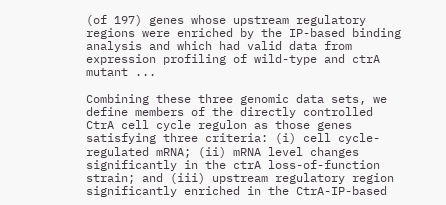(of 197) genes whose upstream regulatory regions were enriched by the IP-based binding analysis and which had valid data from expression profiling of wild-type and ctrA mutant ...

Combining these three genomic data sets, we define members of the directly controlled CtrA cell cycle regulon as those genes satisfying three criteria: (i) cell cycle-regulated mRNA; (ii) mRNA level changes significantly in the ctrA loss-of-function strain; and (iii) upstream regulatory region significantly enriched in the CtrA-IP-based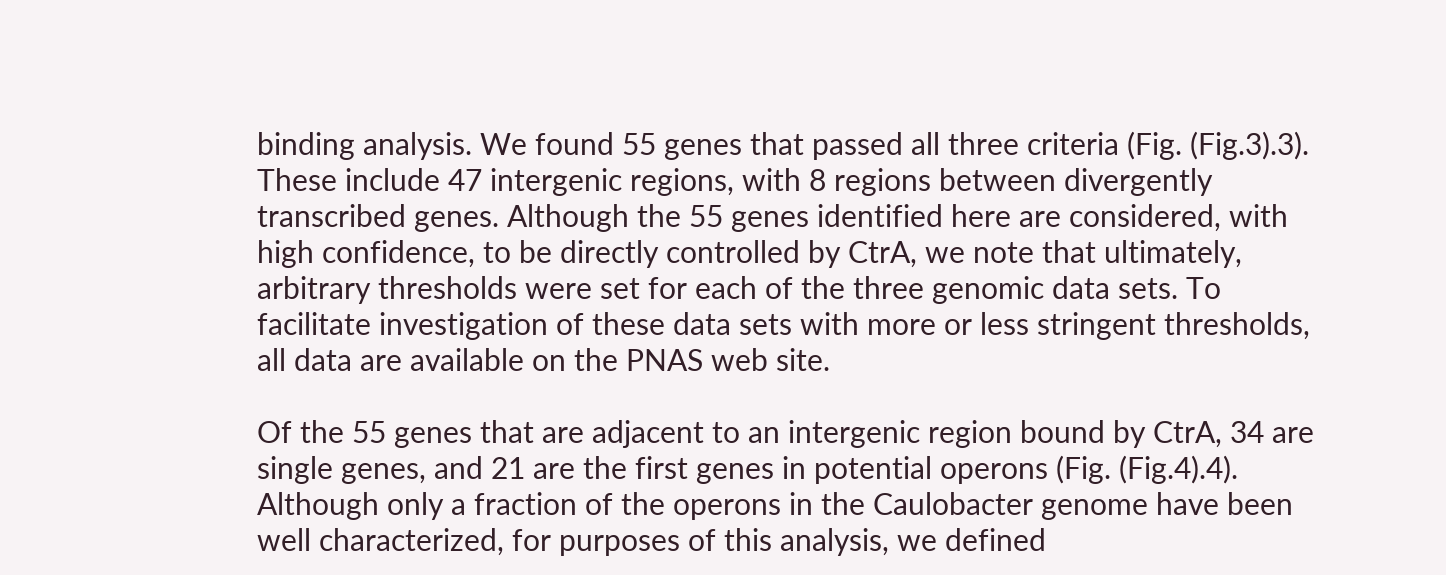binding analysis. We found 55 genes that passed all three criteria (Fig. (Fig.3).3). These include 47 intergenic regions, with 8 regions between divergently transcribed genes. Although the 55 genes identified here are considered, with high confidence, to be directly controlled by CtrA, we note that ultimately, arbitrary thresholds were set for each of the three genomic data sets. To facilitate investigation of these data sets with more or less stringent thresholds, all data are available on the PNAS web site.

Of the 55 genes that are adjacent to an intergenic region bound by CtrA, 34 are single genes, and 21 are the first genes in potential operons (Fig. (Fig.4).4). Although only a fraction of the operons in the Caulobacter genome have been well characterized, for purposes of this analysis, we defined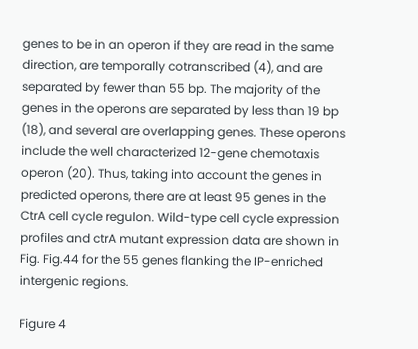genes to be in an operon if they are read in the same direction, are temporally cotranscribed (4), and are separated by fewer than 55 bp. The majority of the genes in the operons are separated by less than 19 bp (18), and several are overlapping genes. These operons include the well characterized 12-gene chemotaxis operon (20). Thus, taking into account the genes in predicted operons, there are at least 95 genes in the CtrA cell cycle regulon. Wild-type cell cycle expression profiles and ctrA mutant expression data are shown in Fig. Fig.44 for the 55 genes flanking the IP-enriched intergenic regions.

Figure 4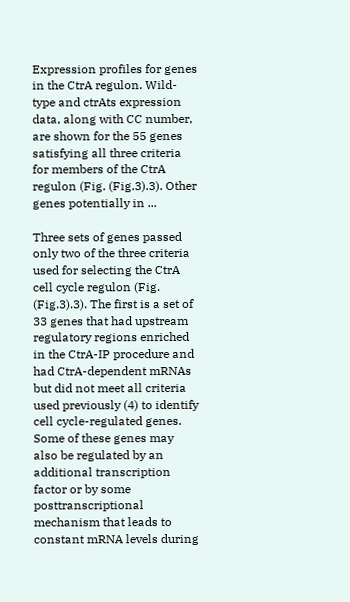Expression profiles for genes in the CtrA regulon. Wild-type and ctrAts expression data, along with CC number, are shown for the 55 genes satisfying all three criteria for members of the CtrA regulon (Fig. (Fig.3).3). Other genes potentially in ...

Three sets of genes passed only two of the three criteria used for selecting the CtrA cell cycle regulon (Fig. (Fig.3).3). The first is a set of 33 genes that had upstream regulatory regions enriched in the CtrA-IP procedure and had CtrA-dependent mRNAs but did not meet all criteria used previously (4) to identify cell cycle-regulated genes. Some of these genes may also be regulated by an additional transcription factor or by some posttranscriptional mechanism that leads to constant mRNA levels during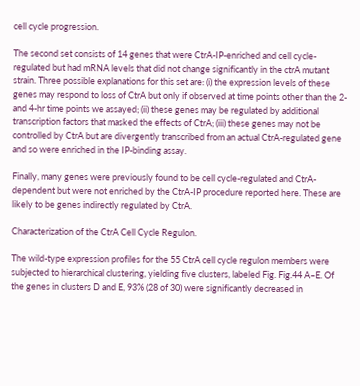cell cycle progression.

The second set consists of 14 genes that were CtrA-IP-enriched and cell cycle-regulated but had mRNA levels that did not change significantly in the ctrA mutant strain. Three possible explanations for this set are: (i) the expression levels of these genes may respond to loss of CtrA but only if observed at time points other than the 2- and 4-hr time points we assayed; (ii) these genes may be regulated by additional transcription factors that masked the effects of CtrA; (iii) these genes may not be controlled by CtrA but are divergently transcribed from an actual CtrA-regulated gene and so were enriched in the IP-binding assay.

Finally, many genes were previously found to be cell cycle-regulated and CtrA-dependent but were not enriched by the CtrA-IP procedure reported here. These are likely to be genes indirectly regulated by CtrA.

Characterization of the CtrA Cell Cycle Regulon.

The wild-type expression profiles for the 55 CtrA cell cycle regulon members were subjected to hierarchical clustering, yielding five clusters, labeled Fig. Fig.44 A–E. Of the genes in clusters D and E, 93% (28 of 30) were significantly decreased in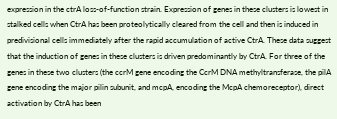expression in the ctrA loss-of-function strain. Expression of genes in these clusters is lowest in stalked cells when CtrA has been proteolytically cleared from the cell and then is induced in predivisional cells immediately after the rapid accumulation of active CtrA. These data suggest that the induction of genes in these clusters is driven predominantly by CtrA. For three of the genes in these two clusters (the ccrM gene encoding the CcrM DNA methyltransferase, the pilA gene encoding the major pilin subunit, and mcpA, encoding the McpA chemoreceptor), direct activation by CtrA has been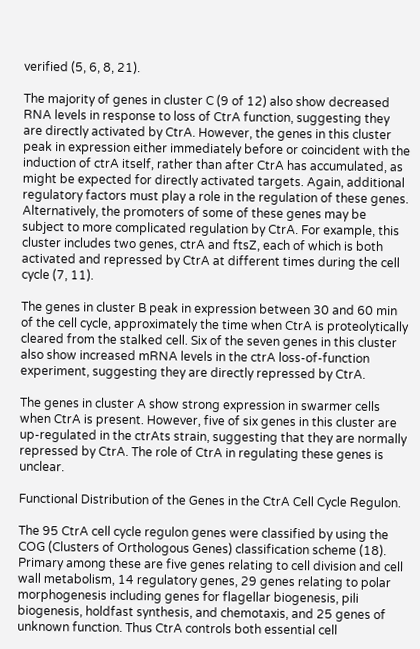verified (5, 6, 8, 21).

The majority of genes in cluster C (9 of 12) also show decreased RNA levels in response to loss of CtrA function, suggesting they are directly activated by CtrA. However, the genes in this cluster peak in expression either immediately before or coincident with the induction of ctrA itself, rather than after CtrA has accumulated, as might be expected for directly activated targets. Again, additional regulatory factors must play a role in the regulation of these genes. Alternatively, the promoters of some of these genes may be subject to more complicated regulation by CtrA. For example, this cluster includes two genes, ctrA and ftsZ, each of which is both activated and repressed by CtrA at different times during the cell cycle (7, 11).

The genes in cluster B peak in expression between 30 and 60 min of the cell cycle, approximately the time when CtrA is proteolytically cleared from the stalked cell. Six of the seven genes in this cluster also show increased mRNA levels in the ctrA loss-of-function experiment, suggesting they are directly repressed by CtrA.

The genes in cluster A show strong expression in swarmer cells when CtrA is present. However, five of six genes in this cluster are up-regulated in the ctrAts strain, suggesting that they are normally repressed by CtrA. The role of CtrA in regulating these genes is unclear.

Functional Distribution of the Genes in the CtrA Cell Cycle Regulon.

The 95 CtrA cell cycle regulon genes were classified by using the COG (Clusters of Orthologous Genes) classification scheme (18). Primary among these are five genes relating to cell division and cell wall metabolism, 14 regulatory genes, 29 genes relating to polar morphogenesis including genes for flagellar biogenesis, pili biogenesis, holdfast synthesis, and chemotaxis, and 25 genes of unknown function. Thus CtrA controls both essential cell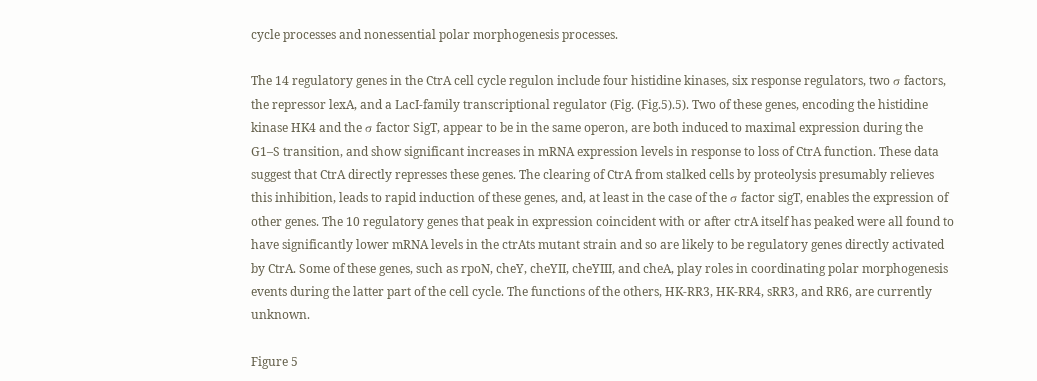cycle processes and nonessential polar morphogenesis processes.

The 14 regulatory genes in the CtrA cell cycle regulon include four histidine kinases, six response regulators, two σ factors, the repressor lexA, and a LacI-family transcriptional regulator (Fig. (Fig.5).5). Two of these genes, encoding the histidine kinase HK4 and the σ factor SigT, appear to be in the same operon, are both induced to maximal expression during the G1–S transition, and show significant increases in mRNA expression levels in response to loss of CtrA function. These data suggest that CtrA directly represses these genes. The clearing of CtrA from stalked cells by proteolysis presumably relieves this inhibition, leads to rapid induction of these genes, and, at least in the case of the σ factor sigT, enables the expression of other genes. The 10 regulatory genes that peak in expression coincident with or after ctrA itself has peaked were all found to have significantly lower mRNA levels in the ctrAts mutant strain and so are likely to be regulatory genes directly activated by CtrA. Some of these genes, such as rpoN, cheY, cheYII, cheYIII, and cheA, play roles in coordinating polar morphogenesis events during the latter part of the cell cycle. The functions of the others, HK-RR3, HK-RR4, sRR3, and RR6, are currently unknown.

Figure 5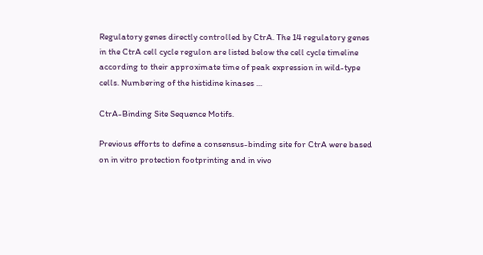Regulatory genes directly controlled by CtrA. The 14 regulatory genes in the CtrA cell cycle regulon are listed below the cell cycle timeline according to their approximate time of peak expression in wild-type cells. Numbering of the histidine kinases ...

CtrA-Binding Site Sequence Motifs.

Previous efforts to define a consensus-binding site for CtrA were based on in vitro protection footprinting and in vivo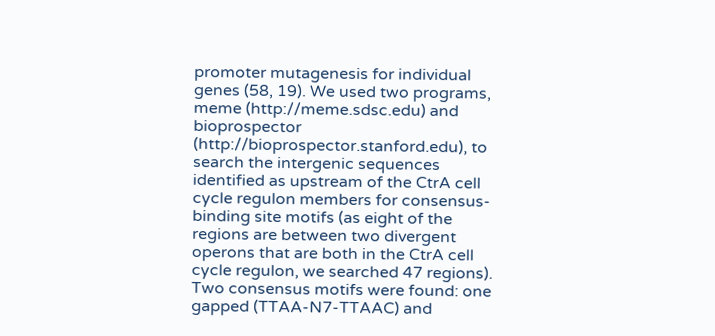promoter mutagenesis for individual genes (58, 19). We used two programs, meme (http://meme.sdsc.edu) and bioprospector (http://bioprospector.stanford.edu), to search the intergenic sequences identified as upstream of the CtrA cell cycle regulon members for consensus-binding site motifs (as eight of the regions are between two divergent operons that are both in the CtrA cell cycle regulon, we searched 47 regions). Two consensus motifs were found: one gapped (TTAA-N7-TTAAC) and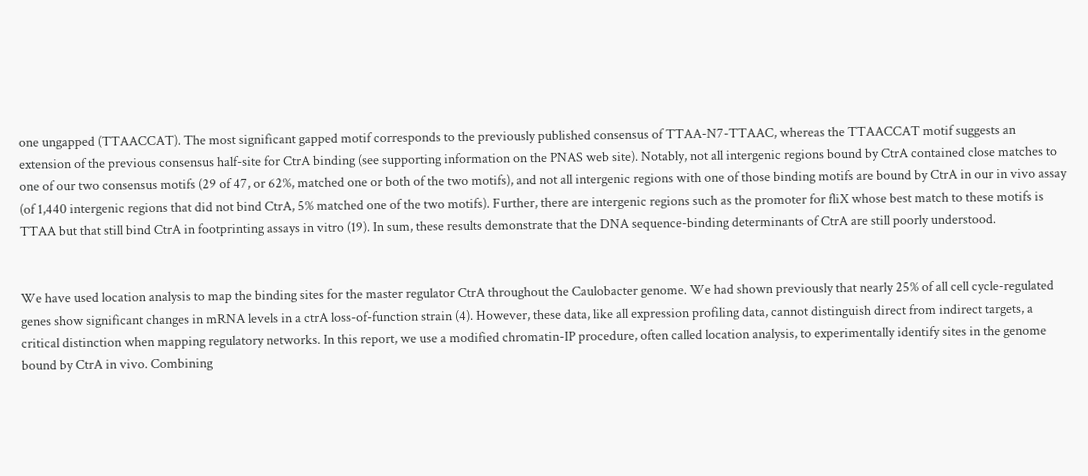one ungapped (TTAACCAT). The most significant gapped motif corresponds to the previously published consensus of TTAA-N7-TTAAC, whereas the TTAACCAT motif suggests an extension of the previous consensus half-site for CtrA binding (see supporting information on the PNAS web site). Notably, not all intergenic regions bound by CtrA contained close matches to one of our two consensus motifs (29 of 47, or 62%, matched one or both of the two motifs), and not all intergenic regions with one of those binding motifs are bound by CtrA in our in vivo assay (of 1,440 intergenic regions that did not bind CtrA, 5% matched one of the two motifs). Further, there are intergenic regions such as the promoter for fliX whose best match to these motifs is TTAA but that still bind CtrA in footprinting assays in vitro (19). In sum, these results demonstrate that the DNA sequence-binding determinants of CtrA are still poorly understood.


We have used location analysis to map the binding sites for the master regulator CtrA throughout the Caulobacter genome. We had shown previously that nearly 25% of all cell cycle-regulated genes show significant changes in mRNA levels in a ctrA loss-of-function strain (4). However, these data, like all expression profiling data, cannot distinguish direct from indirect targets, a critical distinction when mapping regulatory networks. In this report, we use a modified chromatin-IP procedure, often called location analysis, to experimentally identify sites in the genome bound by CtrA in vivo. Combining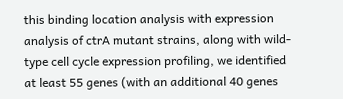this binding location analysis with expression analysis of ctrA mutant strains, along with wild-type cell cycle expression profiling, we identified at least 55 genes (with an additional 40 genes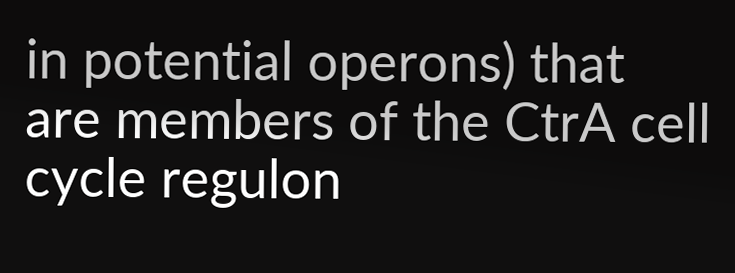in potential operons) that are members of the CtrA cell cycle regulon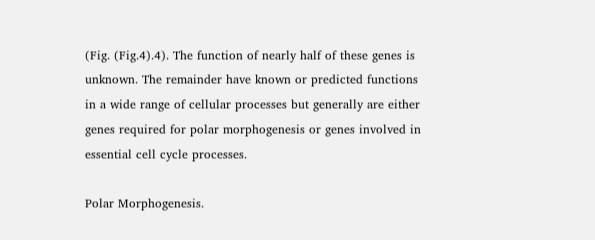(Fig. (Fig.4).4). The function of nearly half of these genes is unknown. The remainder have known or predicted functions in a wide range of cellular processes but generally are either genes required for polar morphogenesis or genes involved in essential cell cycle processes.

Polar Morphogenesis.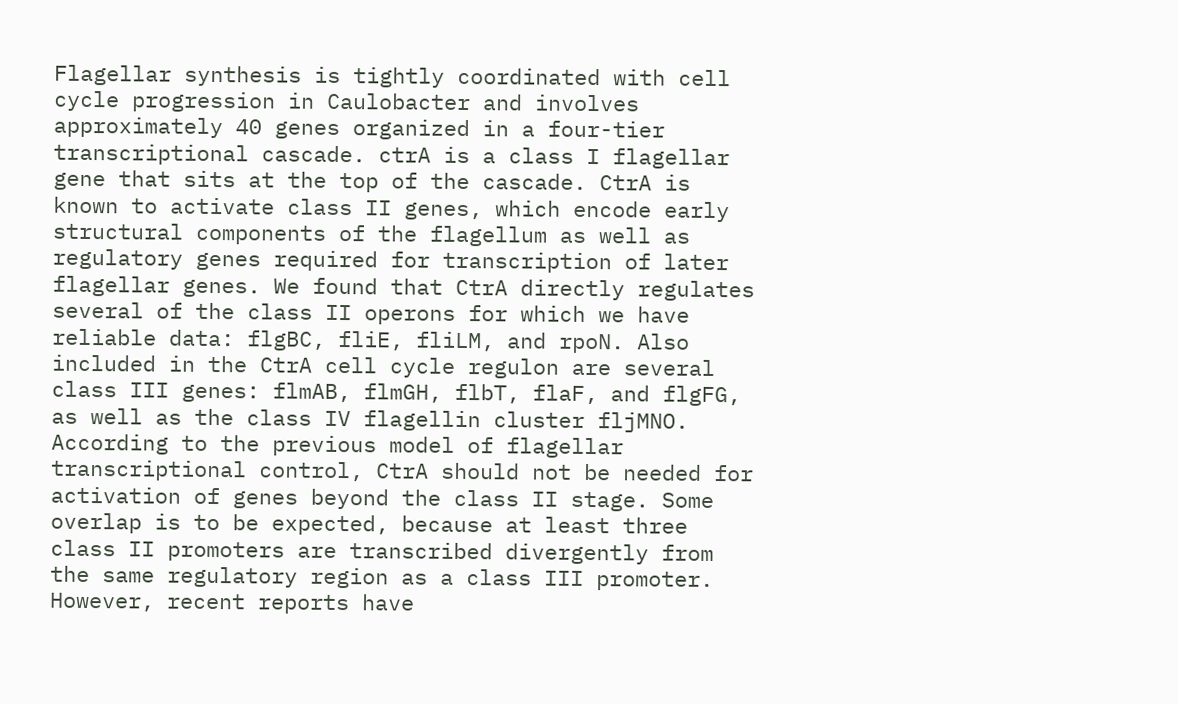Flagellar synthesis is tightly coordinated with cell cycle progression in Caulobacter and involves approximately 40 genes organized in a four-tier transcriptional cascade. ctrA is a class I flagellar gene that sits at the top of the cascade. CtrA is known to activate class II genes, which encode early structural components of the flagellum as well as regulatory genes required for transcription of later flagellar genes. We found that CtrA directly regulates several of the class II operons for which we have reliable data: flgBC, fliE, fliLM, and rpoN. Also included in the CtrA cell cycle regulon are several class III genes: flmAB, flmGH, flbT, flaF, and flgFG, as well as the class IV flagellin cluster fljMNO. According to the previous model of flagellar transcriptional control, CtrA should not be needed for activation of genes beyond the class II stage. Some overlap is to be expected, because at least three class II promoters are transcribed divergently from the same regulatory region as a class III promoter. However, recent reports have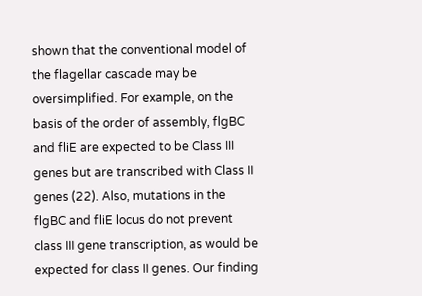shown that the conventional model of the flagellar cascade may be oversimplified. For example, on the basis of the order of assembly, flgBC and fliE are expected to be Class III genes but are transcribed with Class II genes (22). Also, mutations in the flgBC and fliE locus do not prevent class III gene transcription, as would be expected for class II genes. Our finding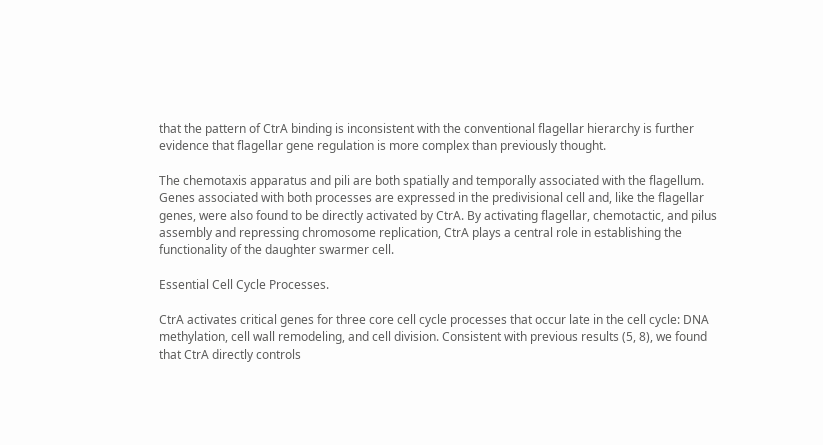that the pattern of CtrA binding is inconsistent with the conventional flagellar hierarchy is further evidence that flagellar gene regulation is more complex than previously thought.

The chemotaxis apparatus and pili are both spatially and temporally associated with the flagellum. Genes associated with both processes are expressed in the predivisional cell and, like the flagellar genes, were also found to be directly activated by CtrA. By activating flagellar, chemotactic, and pilus assembly and repressing chromosome replication, CtrA plays a central role in establishing the functionality of the daughter swarmer cell.

Essential Cell Cycle Processes.

CtrA activates critical genes for three core cell cycle processes that occur late in the cell cycle: DNA methylation, cell wall remodeling, and cell division. Consistent with previous results (5, 8), we found that CtrA directly controls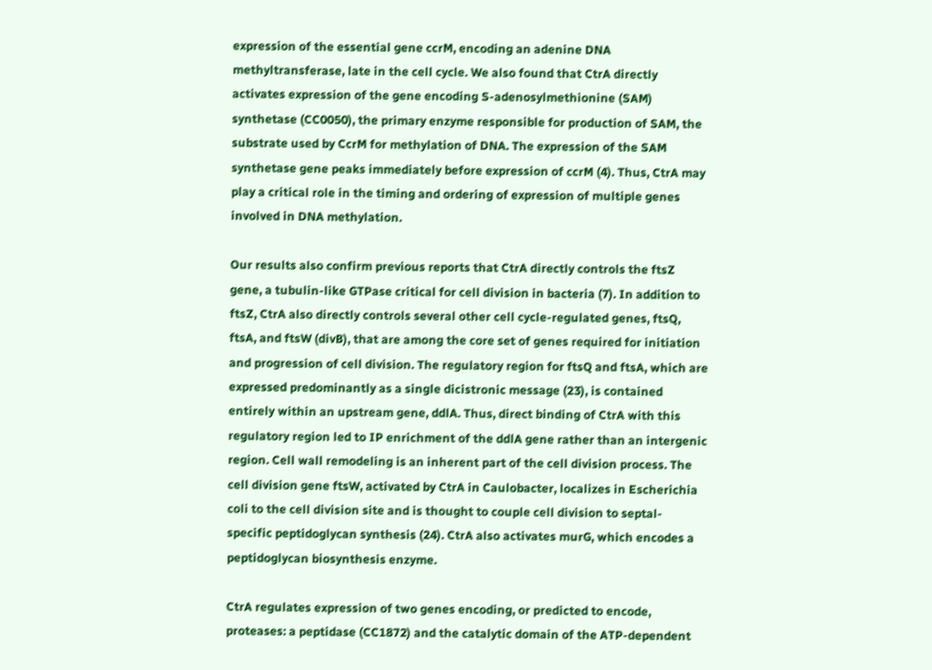expression of the essential gene ccrM, encoding an adenine DNA methyltransferase, late in the cell cycle. We also found that CtrA directly activates expression of the gene encoding S-adenosylmethionine (SAM) synthetase (CC0050), the primary enzyme responsible for production of SAM, the substrate used by CcrM for methylation of DNA. The expression of the SAM synthetase gene peaks immediately before expression of ccrM (4). Thus, CtrA may play a critical role in the timing and ordering of expression of multiple genes involved in DNA methylation.

Our results also confirm previous reports that CtrA directly controls the ftsZ gene, a tubulin-like GTPase critical for cell division in bacteria (7). In addition to ftsZ, CtrA also directly controls several other cell cycle-regulated genes, ftsQ, ftsA, and ftsW (divB), that are among the core set of genes required for initiation and progression of cell division. The regulatory region for ftsQ and ftsA, which are expressed predominantly as a single dicistronic message (23), is contained entirely within an upstream gene, ddlA. Thus, direct binding of CtrA with this regulatory region led to IP enrichment of the ddlA gene rather than an intergenic region. Cell wall remodeling is an inherent part of the cell division process. The cell division gene ftsW, activated by CtrA in Caulobacter, localizes in Escherichia coli to the cell division site and is thought to couple cell division to septal-specific peptidoglycan synthesis (24). CtrA also activates murG, which encodes a peptidoglycan biosynthesis enzyme.

CtrA regulates expression of two genes encoding, or predicted to encode, proteases: a peptidase (CC1872) and the catalytic domain of the ATP-dependent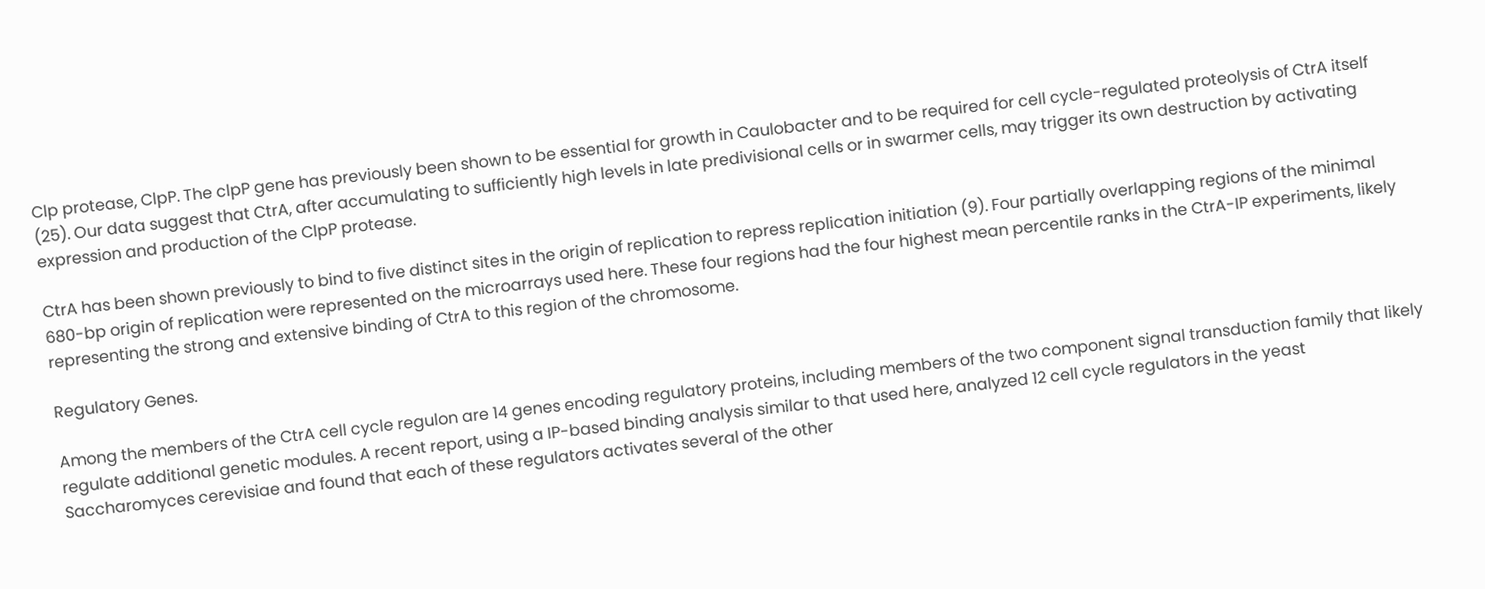Clp protease, ClpP. The clpP gene has previously been shown to be essential for growth in Caulobacter and to be required for cell cycle-regulated proteolysis of CtrA itself (25). Our data suggest that CtrA, after accumulating to sufficiently high levels in late predivisional cells or in swarmer cells, may trigger its own destruction by activating expression and production of the ClpP protease.

CtrA has been shown previously to bind to five distinct sites in the origin of replication to repress replication initiation (9). Four partially overlapping regions of the minimal 680-bp origin of replication were represented on the microarrays used here. These four regions had the four highest mean percentile ranks in the CtrA-IP experiments, likely representing the strong and extensive binding of CtrA to this region of the chromosome.

Regulatory Genes.

Among the members of the CtrA cell cycle regulon are 14 genes encoding regulatory proteins, including members of the two component signal transduction family that likely regulate additional genetic modules. A recent report, using a IP-based binding analysis similar to that used here, analyzed 12 cell cycle regulators in the yeast Saccharomyces cerevisiae and found that each of these regulators activates several of the other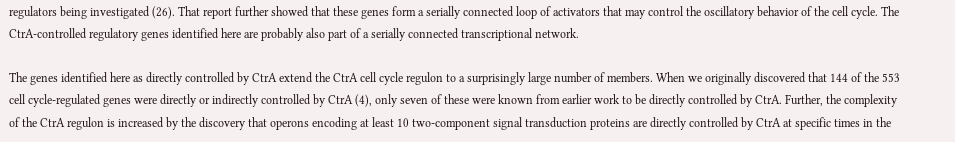regulators being investigated (26). That report further showed that these genes form a serially connected loop of activators that may control the oscillatory behavior of the cell cycle. The CtrA-controlled regulatory genes identified here are probably also part of a serially connected transcriptional network.

The genes identified here as directly controlled by CtrA extend the CtrA cell cycle regulon to a surprisingly large number of members. When we originally discovered that 144 of the 553 cell cycle-regulated genes were directly or indirectly controlled by CtrA (4), only seven of these were known from earlier work to be directly controlled by CtrA. Further, the complexity of the CtrA regulon is increased by the discovery that operons encoding at least 10 two-component signal transduction proteins are directly controlled by CtrA at specific times in the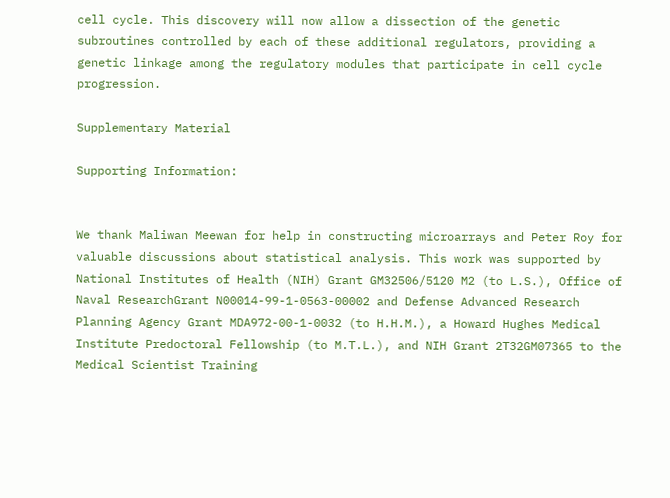cell cycle. This discovery will now allow a dissection of the genetic subroutines controlled by each of these additional regulators, providing a genetic linkage among the regulatory modules that participate in cell cycle progression.

Supplementary Material

Supporting Information:


We thank Maliwan Meewan for help in constructing microarrays and Peter Roy for valuable discussions about statistical analysis. This work was supported by National Institutes of Health (NIH) Grant GM32506/5120 M2 (to L.S.), Office of Naval ResearchGrant N00014-99-1-0563-00002 and Defense Advanced Research Planning Agency Grant MDA972-00-1-0032 (to H.H.M.), a Howard Hughes Medical Institute Predoctoral Fellowship (to M.T.L.), and NIH Grant 2T32GM07365 to the Medical Scientist Training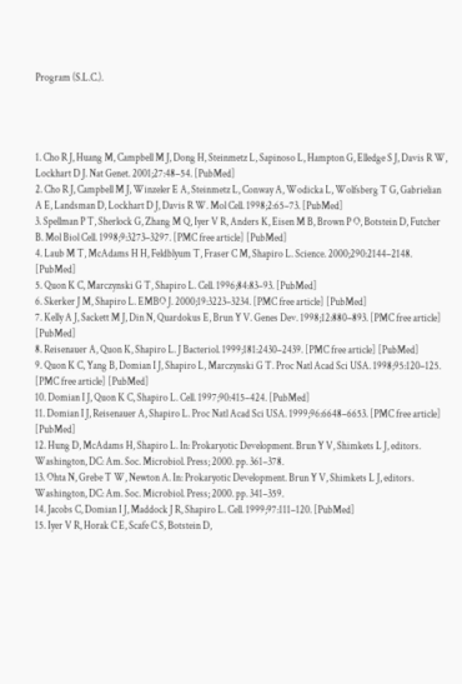Program (S.L.C.).




1. Cho R J, Huang M, Campbell M J, Dong H, Steinmetz L, Sapinoso L, Hampton G, Elledge S J, Davis R W, Lockhart D J. Nat Genet. 2001;27:48–54. [PubMed]
2. Cho R J, Campbell M J, Winzeler E A, Steinmetz L, Conway A, Wodicka L, Wolfsberg T G, Gabrielian A E, Landsman D, Lockhart D J, Davis R W. Mol Cell. 1998;2:65–73. [PubMed]
3. Spellman P T, Sherlock G, Zhang M Q, Iyer V R, Anders K, Eisen M B, Brown P O, Botstein D, Futcher B. Mol Biol Cell. 1998;9:3273–3297. [PMC free article] [PubMed]
4. Laub M T, McAdams H H, Feldblyum T, Fraser C M, Shapiro L. Science. 2000;290:2144–2148. [PubMed]
5. Quon K C, Marczynski G T, Shapiro L. Cell. 1996;84:83–93. [PubMed]
6. Skerker J M, Shapiro L. EMBO J. 2000;19:3223–3234. [PMC free article] [PubMed]
7. Kelly A J, Sackett M J, Din N, Quardokus E, Brun Y V. Genes Dev. 1998;12:880–893. [PMC free article] [PubMed]
8. Reisenauer A, Quon K, Shapiro L. J Bacteriol. 1999;181:2430–2439. [PMC free article] [PubMed]
9. Quon K C, Yang B, Domian I J, Shapiro L, Marczynski G T. Proc Natl Acad Sci USA. 1998;95:120–125. [PMC free article] [PubMed]
10. Domian I J, Quon K C, Shapiro L. Cell. 1997;90:415–424. [PubMed]
11. Domian I J, Reisenauer A, Shapiro L. Proc Natl Acad Sci USA. 1999;96:6648–6653. [PMC free article] [PubMed]
12. Hung D, McAdams H, Shapiro L. In: Prokaryotic Development. Brun Y V, Shimkets L J, editors. Washington, DC: Am. Soc. Microbiol. Press; 2000. pp. 361–378.
13. Ohta N, Grebe T W, Newton A. In: Prokaryotic Development. Brun Y V, Shimkets L J, editors. Washington, DC: Am. Soc. Microbiol. Press; 2000. pp. 341–359.
14. Jacobs C, Domian I J, Maddock J R, Shapiro L. Cell. 1999;97:111–120. [PubMed]
15. Iyer V R, Horak C E, Scafe C S, Botstein D,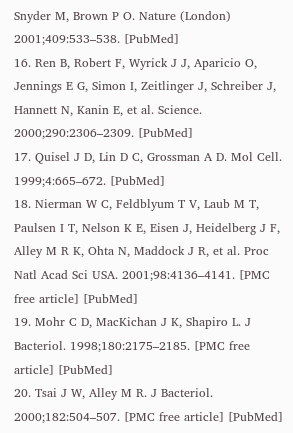Snyder M, Brown P O. Nature (London) 2001;409:533–538. [PubMed]
16. Ren B, Robert F, Wyrick J J, Aparicio O, Jennings E G, Simon I, Zeitlinger J, Schreiber J, Hannett N, Kanin E, et al. Science. 2000;290:2306–2309. [PubMed]
17. Quisel J D, Lin D C, Grossman A D. Mol Cell. 1999;4:665–672. [PubMed]
18. Nierman W C, Feldblyum T V, Laub M T, Paulsen I T, Nelson K E, Eisen J, Heidelberg J F, Alley M R K, Ohta N, Maddock J R, et al. Proc Natl Acad Sci USA. 2001;98:4136–4141. [PMC free article] [PubMed]
19. Mohr C D, MacKichan J K, Shapiro L. J Bacteriol. 1998;180:2175–2185. [PMC free article] [PubMed]
20. Tsai J W, Alley M R. J Bacteriol. 2000;182:504–507. [PMC free article] [PubMed]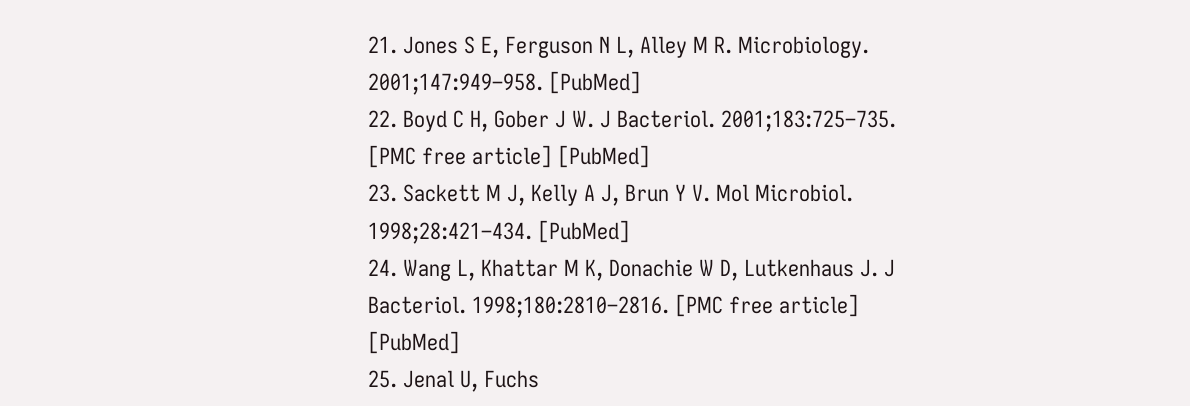21. Jones S E, Ferguson N L, Alley M R. Microbiology. 2001;147:949–958. [PubMed]
22. Boyd C H, Gober J W. J Bacteriol. 2001;183:725–735. [PMC free article] [PubMed]
23. Sackett M J, Kelly A J, Brun Y V. Mol Microbiol. 1998;28:421–434. [PubMed]
24. Wang L, Khattar M K, Donachie W D, Lutkenhaus J. J Bacteriol. 1998;180:2810–2816. [PMC free article] [PubMed]
25. Jenal U, Fuchs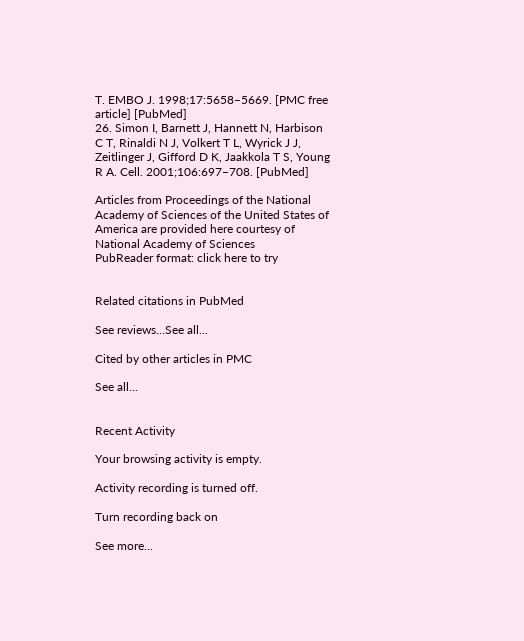T. EMBO J. 1998;17:5658–5669. [PMC free article] [PubMed]
26. Simon I, Barnett J, Hannett N, Harbison C T, Rinaldi N J, Volkert T L, Wyrick J J, Zeitlinger J, Gifford D K, Jaakkola T S, Young R A. Cell. 2001;106:697–708. [PubMed]

Articles from Proceedings of the National Academy of Sciences of the United States of America are provided here courtesy of National Academy of Sciences
PubReader format: click here to try


Related citations in PubMed

See reviews...See all...

Cited by other articles in PMC

See all...


Recent Activity

Your browsing activity is empty.

Activity recording is turned off.

Turn recording back on

See more...